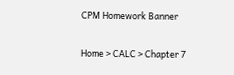CPM Homework Banner

Home > CALC > Chapter 7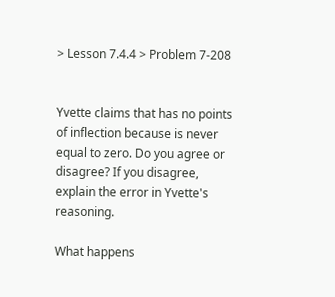> Lesson 7.4.4 > Problem 7-208


Yvette claims that has no points of inflection because is never equal to zero. Do you agree or disagree? If you disagree, explain the error in Yvette's reasoning.

What happens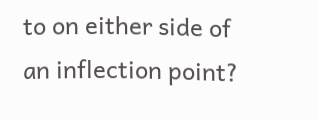to on either side of an inflection point?